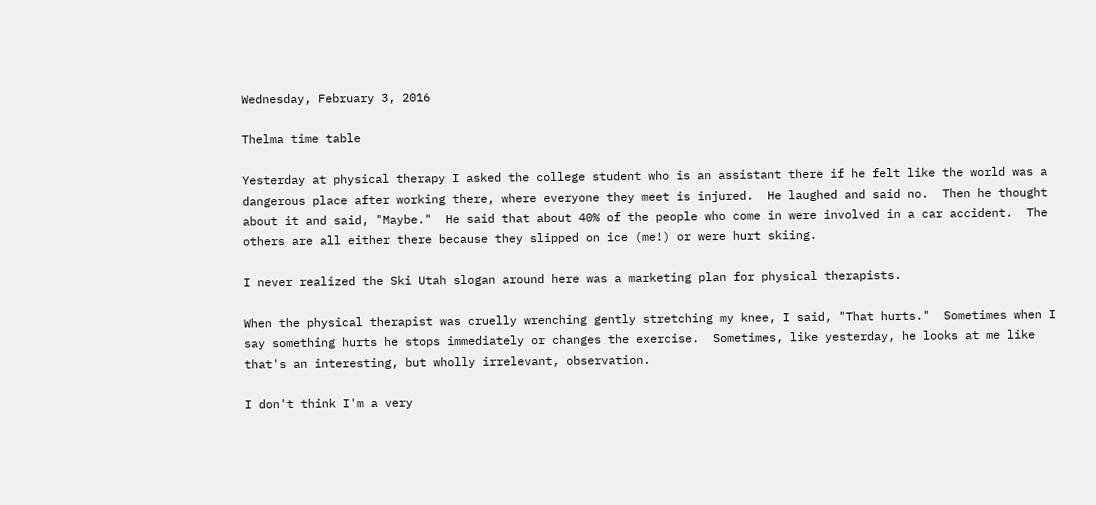Wednesday, February 3, 2016

Thelma time table

Yesterday at physical therapy I asked the college student who is an assistant there if he felt like the world was a dangerous place after working there, where everyone they meet is injured.  He laughed and said no.  Then he thought about it and said, "Maybe."  He said that about 40% of the people who come in were involved in a car accident.  The others are all either there because they slipped on ice (me!) or were hurt skiing.

I never realized the Ski Utah slogan around here was a marketing plan for physical therapists.

When the physical therapist was cruelly wrenching gently stretching my knee, I said, "That hurts."  Sometimes when I say something hurts he stops immediately or changes the exercise.  Sometimes, like yesterday, he looks at me like that's an interesting, but wholly irrelevant, observation.

I don't think I'm a very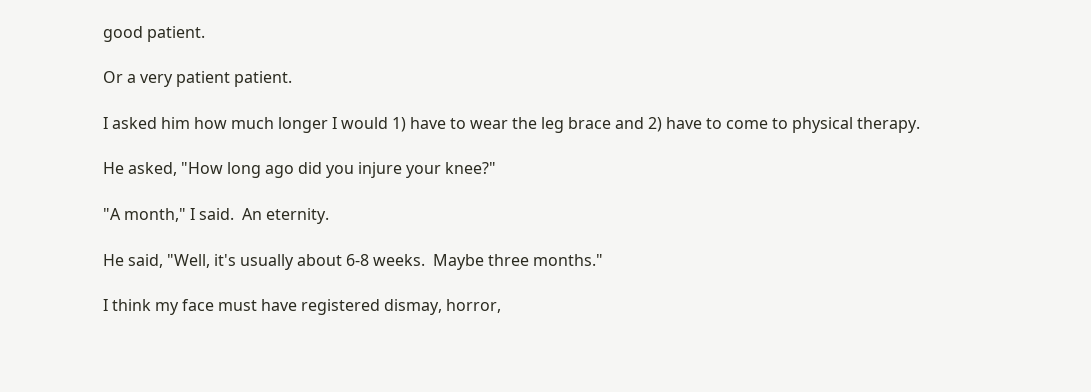good patient.

Or a very patient patient.

I asked him how much longer I would 1) have to wear the leg brace and 2) have to come to physical therapy.

He asked, "How long ago did you injure your knee?"

"A month," I said.  An eternity.

He said, "Well, it's usually about 6-8 weeks.  Maybe three months."

I think my face must have registered dismay, horror,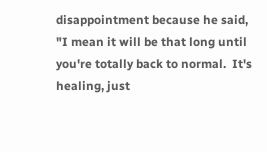disappointment because he said, "I mean it will be that long until you're totally back to normal.  It's healing, just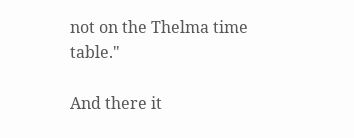not on the Thelma time table."

And there it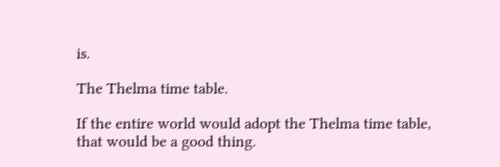is.

The Thelma time table.

If the entire world would adopt the Thelma time table, that would be a good thing.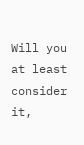Will you at least consider it,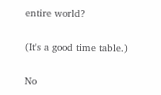entire world?

(It's a good time table.)

No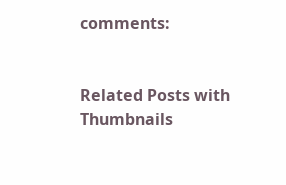comments:


Related Posts with Thumbnails